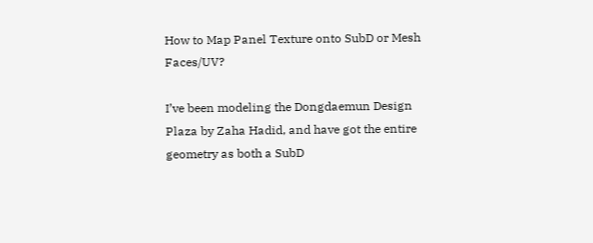How to Map Panel Texture onto SubD or Mesh Faces/UV?

I’ve been modeling the Dongdaemun Design Plaza by Zaha Hadid, and have got the entire geometry as both a SubD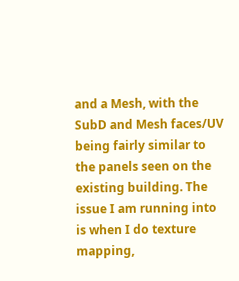and a Mesh, with the SubD and Mesh faces/UV being fairly similar to the panels seen on the existing building. The issue I am running into is when I do texture mapping,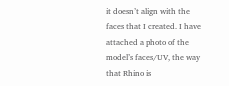it doesn’t align with the faces that I created. I have attached a photo of the model’s faces/UV, the way that Rhino is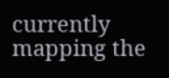currently mapping the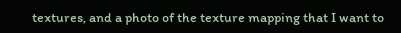textures, and a photo of the texture mapping that I want to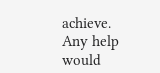achieve. Any help would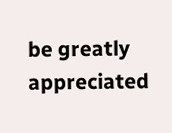be greatly appreciated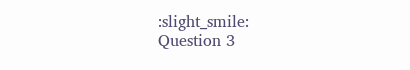:slight_smile:
Question 3